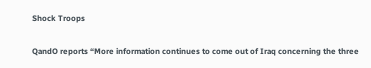Shock Troops

QandO reports “More information continues to come out of Iraq concerning the three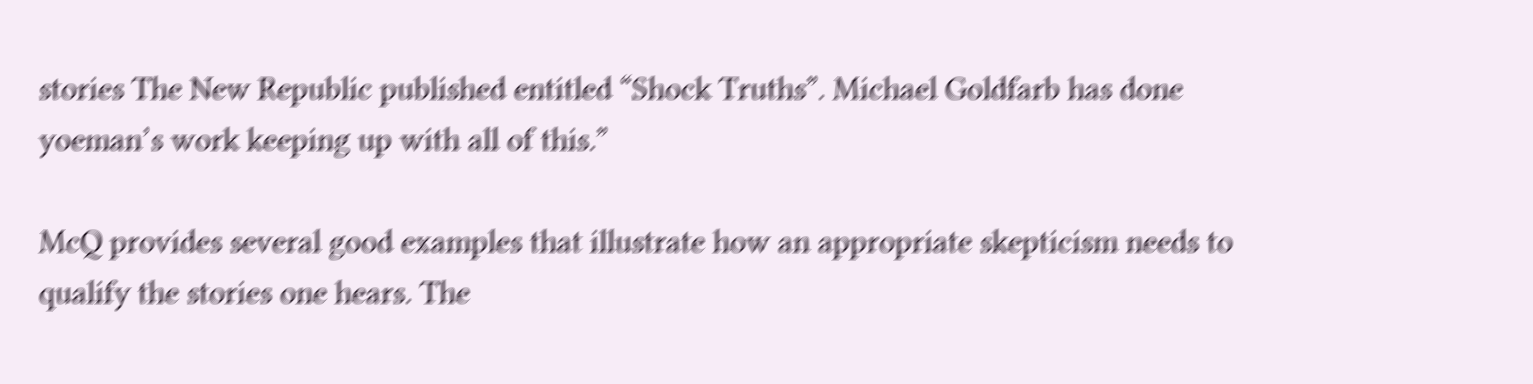stories The New Republic published entitled “Shock Truths”. Michael Goldfarb has done yoeman’s work keeping up with all of this.”

McQ provides several good examples that illustrate how an appropriate skepticism needs to qualify the stories one hears. The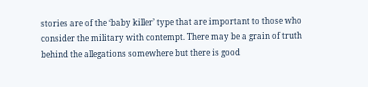stories are of the ‘baby killer’ type that are important to those who consider the military with contempt. There may be a grain of truth behind the allegations somewhere but there is good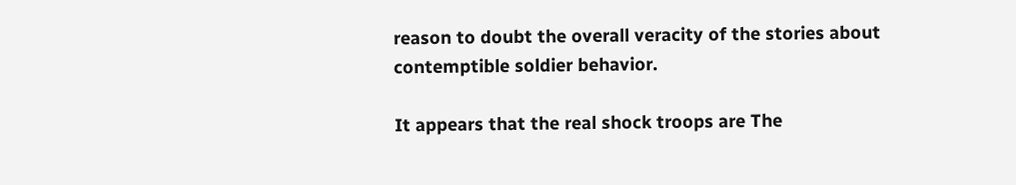reason to doubt the overall veracity of the stories about contemptible soldier behavior.

It appears that the real shock troops are The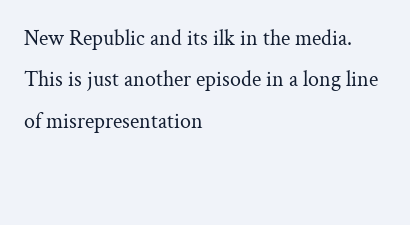New Republic and its ilk in the media. This is just another episode in a long line of misrepresentation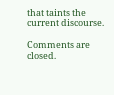that taints the current discourse.

Comments are closed.